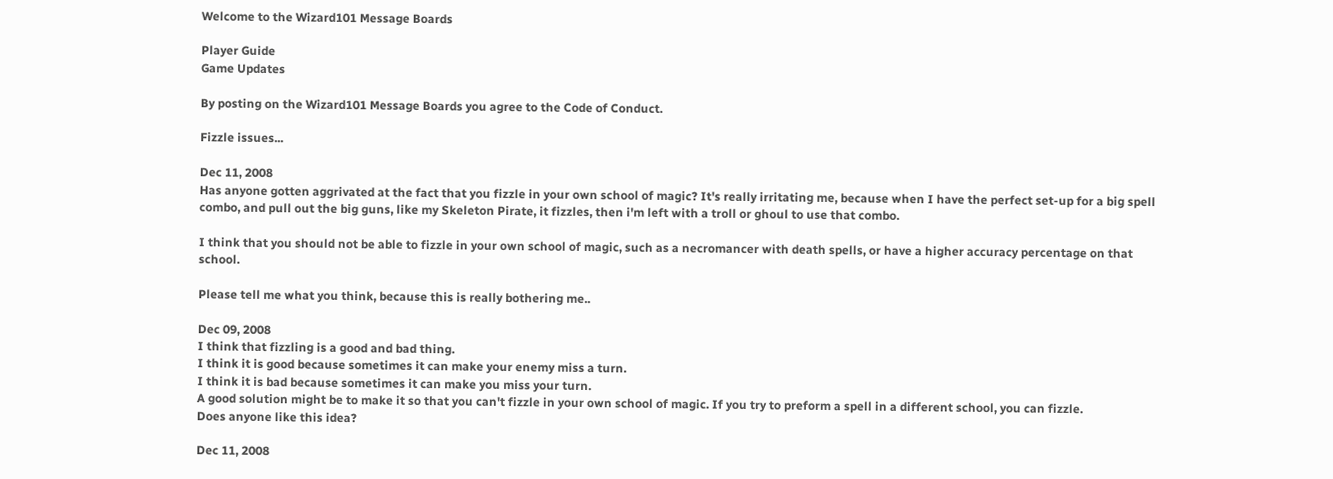Welcome to the Wizard101 Message Boards

Player Guide
Game Updates

By posting on the Wizard101 Message Boards you agree to the Code of Conduct.

Fizzle issues...

Dec 11, 2008
Has anyone gotten aggrivated at the fact that you fizzle in your own school of magic? It's really irritating me, because when I have the perfect set-up for a big spell combo, and pull out the big guns, like my Skeleton Pirate, it fizzles, then i'm left with a troll or ghoul to use that combo.

I think that you should not be able to fizzle in your own school of magic, such as a necromancer with death spells, or have a higher accuracy percentage on that school.

Please tell me what you think, because this is really bothering me..

Dec 09, 2008
I think that fizzling is a good and bad thing.
I think it is good because sometimes it can make your enemy miss a turn.
I think it is bad because sometimes it can make you miss your turn.
A good solution might be to make it so that you can't fizzle in your own school of magic. If you try to preform a spell in a different school, you can fizzle.
Does anyone like this idea?

Dec 11, 2008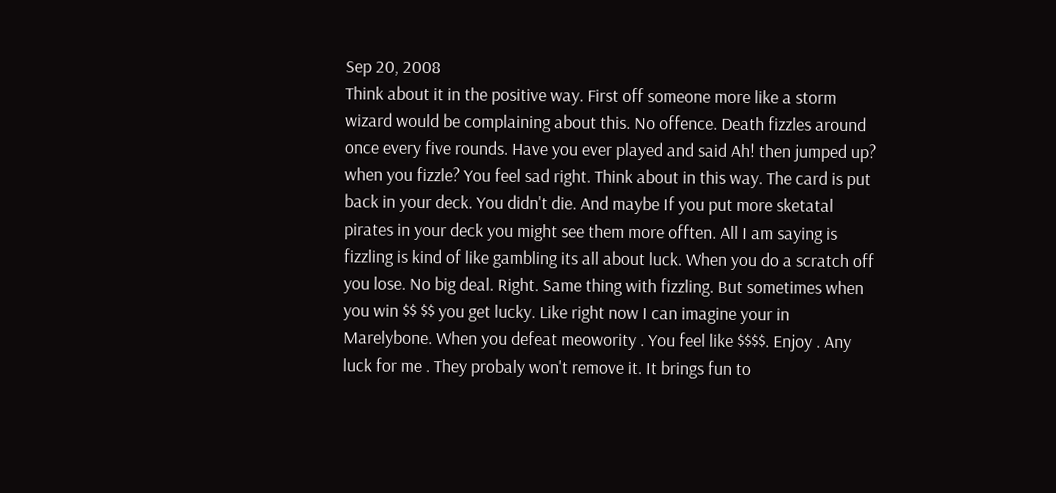Sep 20, 2008
Think about it in the positive way. First off someone more like a storm wizard would be complaining about this. No offence. Death fizzles around once every five rounds. Have you ever played and said Ah! then jumped up? when you fizzle? You feel sad right. Think about in this way. The card is put back in your deck. You didn't die. And maybe If you put more sketatal pirates in your deck you might see them more offten. All I am saying is fizzling is kind of like gambling its all about luck. When you do a scratch off you lose. No big deal. Right. Same thing with fizzling. But sometimes when you win $$ $$ you get lucky. Like right now I can imagine your in Marelybone. When you defeat meowority . You feel like $$$$. Enjoy . Any luck for me . They probaly won't remove it. It brings fun to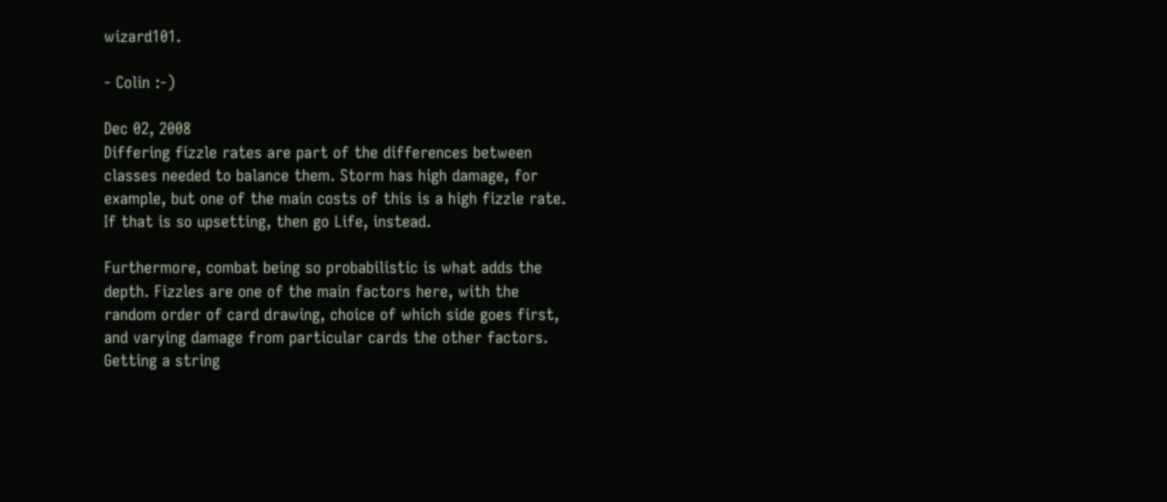wizard101.

- Colin :-)

Dec 02, 2008
Differing fizzle rates are part of the differences between classes needed to balance them. Storm has high damage, for example, but one of the main costs of this is a high fizzle rate. If that is so upsetting, then go Life, instead.

Furthermore, combat being so probabilistic is what adds the depth. Fizzles are one of the main factors here, with the random order of card drawing, choice of which side goes first, and varying damage from particular cards the other factors. Getting a string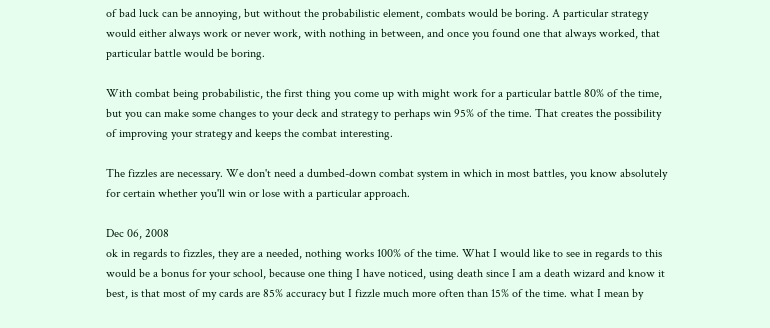of bad luck can be annoying, but without the probabilistic element, combats would be boring. A particular strategy would either always work or never work, with nothing in between, and once you found one that always worked, that particular battle would be boring.

With combat being probabilistic, the first thing you come up with might work for a particular battle 80% of the time, but you can make some changes to your deck and strategy to perhaps win 95% of the time. That creates the possibility of improving your strategy and keeps the combat interesting.

The fizzles are necessary. We don't need a dumbed-down combat system in which in most battles, you know absolutely for certain whether you'll win or lose with a particular approach.

Dec 06, 2008
ok in regards to fizzles, they are a needed, nothing works 100% of the time. What I would like to see in regards to this would be a bonus for your school, because one thing I have noticed, using death since I am a death wizard and know it best, is that most of my cards are 85% accuracy but I fizzle much more often than 15% of the time. what I mean by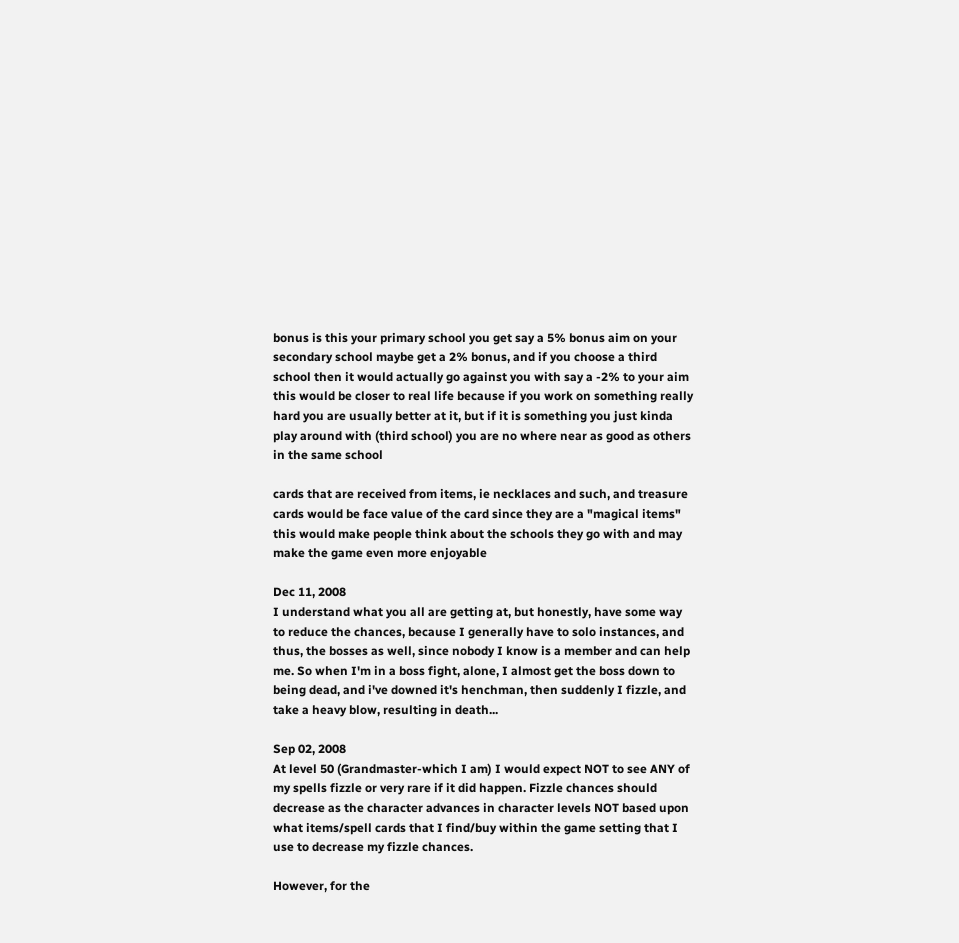bonus is this your primary school you get say a 5% bonus aim on your secondary school maybe get a 2% bonus, and if you choose a third school then it would actually go against you with say a -2% to your aim this would be closer to real life because if you work on something really hard you are usually better at it, but if it is something you just kinda play around with (third school) you are no where near as good as others in the same school

cards that are received from items, ie necklaces and such, and treasure cards would be face value of the card since they are a "magical items" this would make people think about the schools they go with and may make the game even more enjoyable

Dec 11, 2008
I understand what you all are getting at, but honestly, have some way to reduce the chances, because I generally have to solo instances, and thus, the bosses as well, since nobody I know is a member and can help me. So when I'm in a boss fight, alone, I almost get the boss down to being dead, and i've downed it's henchman, then suddenly I fizzle, and take a heavy blow, resulting in death...

Sep 02, 2008
At level 50 (Grandmaster-which I am) I would expect NOT to see ANY of my spells fizzle or very rare if it did happen. Fizzle chances should decrease as the character advances in character levels NOT based upon what items/spell cards that I find/buy within the game setting that I use to decrease my fizzle chances.

However, for the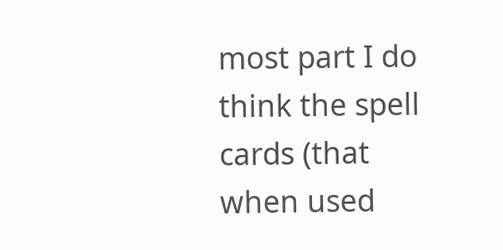most part I do think the spell cards (that when used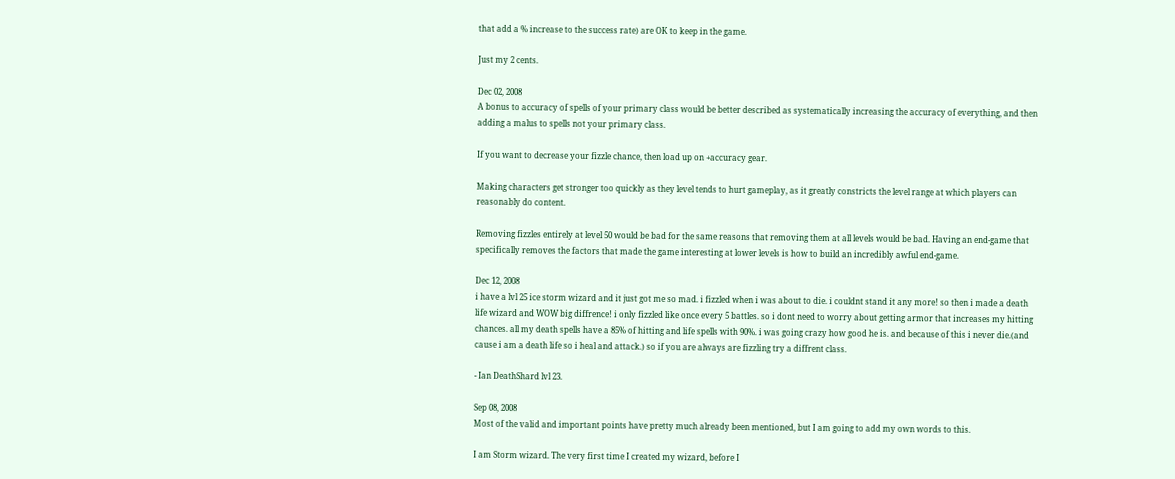that add a % increase to the success rate) are OK to keep in the game.

Just my 2 cents.

Dec 02, 2008
A bonus to accuracy of spells of your primary class would be better described as systematically increasing the accuracy of everything, and then adding a malus to spells not your primary class.

If you want to decrease your fizzle chance, then load up on +accuracy gear.

Making characters get stronger too quickly as they level tends to hurt gameplay, as it greatly constricts the level range at which players can reasonably do content.

Removing fizzles entirely at level 50 would be bad for the same reasons that removing them at all levels would be bad. Having an end-game that specifically removes the factors that made the game interesting at lower levels is how to build an incredibly awful end-game.

Dec 12, 2008
i have a lvl 25 ice storm wizard and it just got me so mad. i fizzled when i was about to die. i couldnt stand it any more! so then i made a death life wizard and WOW big diffrence! i only fizzled like once every 5 battles. so i dont need to worry about getting armor that increases my hitting chances. all my death spells have a 85% of hitting and life spells with 90%. i was going crazy how good he is. and because of this i never die.(and cause i am a death life so i heal and attack.) so if you are always are fizzling try a diffrent class.

- Ian DeathShard lvl 23.

Sep 08, 2008
Most of the valid and important points have pretty much already been mentioned, but I am going to add my own words to this.

I am Storm wizard. The very first time I created my wizard, before I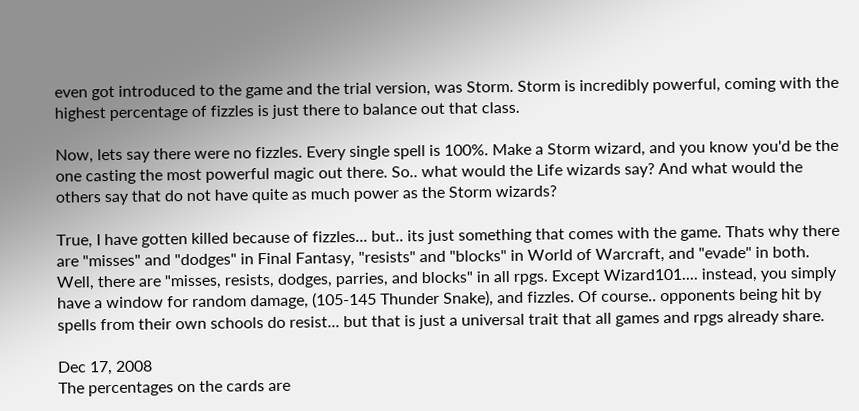even got introduced to the game and the trial version, was Storm. Storm is incredibly powerful, coming with the highest percentage of fizzles is just there to balance out that class.

Now, lets say there were no fizzles. Every single spell is 100%. Make a Storm wizard, and you know you'd be the one casting the most powerful magic out there. So.. what would the Life wizards say? And what would the others say that do not have quite as much power as the Storm wizards?

True, I have gotten killed because of fizzles... but.. its just something that comes with the game. Thats why there are "misses" and "dodges" in Final Fantasy, "resists" and "blocks" in World of Warcraft, and "evade" in both. Well, there are "misses, resists, dodges, parries, and blocks" in all rpgs. Except Wizard101.... instead, you simply have a window for random damage, (105-145 Thunder Snake), and fizzles. Of course.. opponents being hit by spells from their own schools do resist... but that is just a universal trait that all games and rpgs already share.

Dec 17, 2008
The percentages on the cards are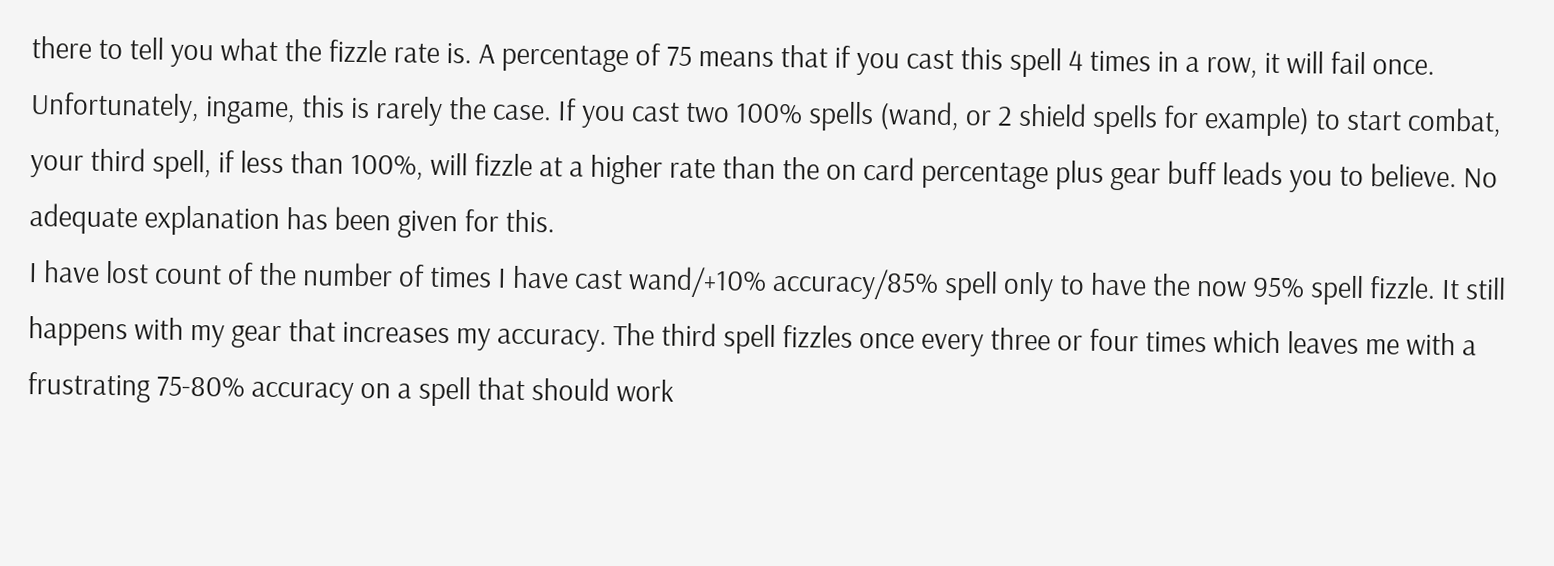there to tell you what the fizzle rate is. A percentage of 75 means that if you cast this spell 4 times in a row, it will fail once. Unfortunately, ingame, this is rarely the case. If you cast two 100% spells (wand, or 2 shield spells for example) to start combat, your third spell, if less than 100%, will fizzle at a higher rate than the on card percentage plus gear buff leads you to believe. No adequate explanation has been given for this.
I have lost count of the number of times I have cast wand/+10% accuracy/85% spell only to have the now 95% spell fizzle. It still happens with my gear that increases my accuracy. The third spell fizzles once every three or four times which leaves me with a frustrating 75-80% accuracy on a spell that should work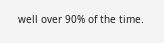well over 90% of the time.